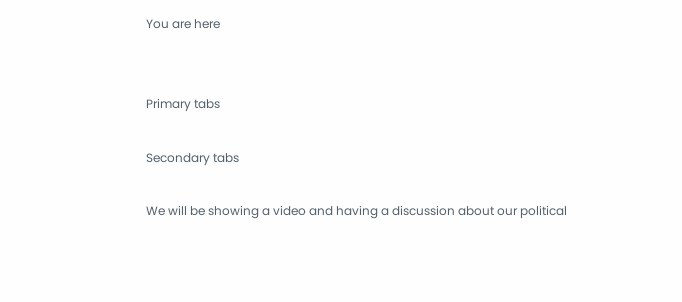You are here


Primary tabs

Secondary tabs

We will be showing a video and having a discussion about our political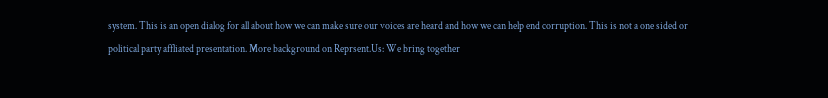system. This is an open dialog for all about how we can make sure our voices are heard and how we can help end corruption. This is not a one sided or political party affliated presentation. More background on Reprsent.Us: We bring together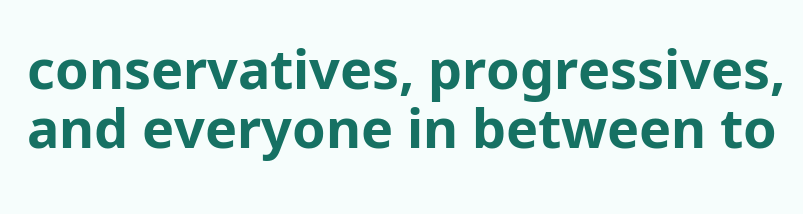conservatives, progressives, and everyone in between to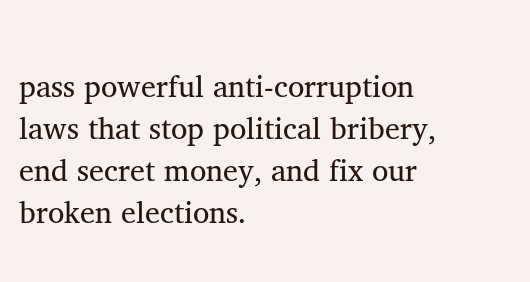pass powerful anti-corruption laws that stop political bribery, end secret money, and fix our broken elections.